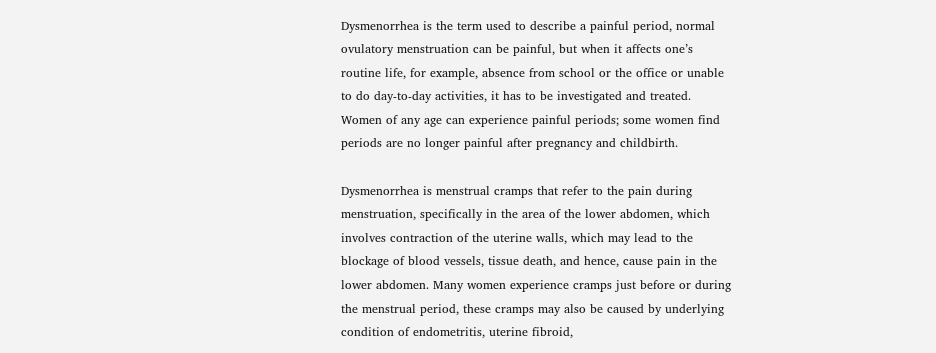Dysmenorrhea is the term used to describe a painful period, normal ovulatory menstruation can be painful, but when it affects one’s routine life, for example, absence from school or the office or unable to do day-to-day activities, it has to be investigated and treated. Women of any age can experience painful periods; some women find periods are no longer painful after pregnancy and childbirth.

Dysmenorrhea is menstrual cramps that refer to the pain during menstruation, specifically in the area of the lower abdomen, which involves contraction of the uterine walls, which may lead to the blockage of blood vessels, tissue death, and hence, cause pain in the lower abdomen. Many women experience cramps just before or during the menstrual period, these cramps may also be caused by underlying condition of endometritis, uterine fibroid,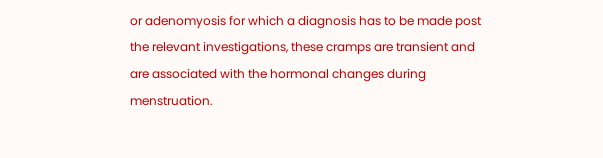or adenomyosis for which a diagnosis has to be made post the relevant investigations, these cramps are transient and are associated with the hormonal changes during menstruation.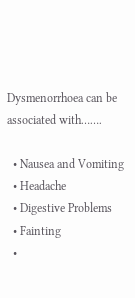Dysmenorrhoea can be associated with…….

  • Nausea and Vomiting
  • Headache
  • Digestive Problems
  • Fainting
  •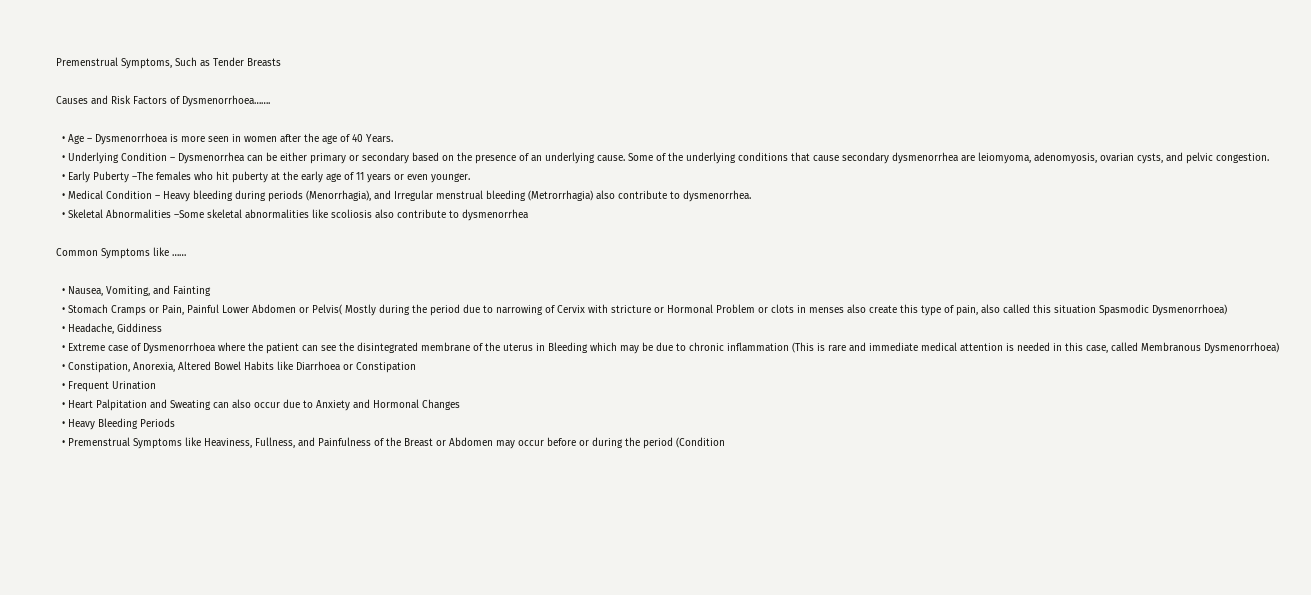Premenstrual Symptoms, Such as Tender Breasts

Causes and Risk Factors of Dysmenorrhoea…….

  • Age – Dysmenorrhoea is more seen in women after the age of 40 Years.
  • Underlying Condition – Dysmenorrhea can be either primary or secondary based on the presence of an underlying cause. Some of the underlying conditions that cause secondary dysmenorrhea are leiomyoma, adenomyosis, ovarian cysts, and pelvic congestion.
  • Early Puberty –The females who hit puberty at the early age of 11 years or even younger.
  • Medical Condition – Heavy bleeding during periods (Menorrhagia), and Irregular menstrual bleeding (Metrorrhagia) also contribute to dysmenorrhea.
  • Skeletal Abnormalities –Some skeletal abnormalities like scoliosis also contribute to dysmenorrhea

Common Symptoms like ……

  • Nausea, Vomiting, and Fainting
  • Stomach Cramps or Pain, Painful Lower Abdomen or Pelvis( Mostly during the period due to narrowing of Cervix with stricture or Hormonal Problem or clots in menses also create this type of pain, also called this situation Spasmodic Dysmenorrhoea)
  • Headache, Giddiness
  • Extreme case of Dysmenorrhoea where the patient can see the disintegrated membrane of the uterus in Bleeding which may be due to chronic inflammation (This is rare and immediate medical attention is needed in this case, called Membranous Dysmenorrhoea)
  • Constipation, Anorexia, Altered Bowel Habits like Diarrhoea or Constipation
  • Frequent Urination
  • Heart Palpitation and Sweating can also occur due to Anxiety and Hormonal Changes
  • Heavy Bleeding Periods
  • Premenstrual Symptoms like Heaviness, Fullness, and Painfulness of the Breast or Abdomen may occur before or during the period (Condition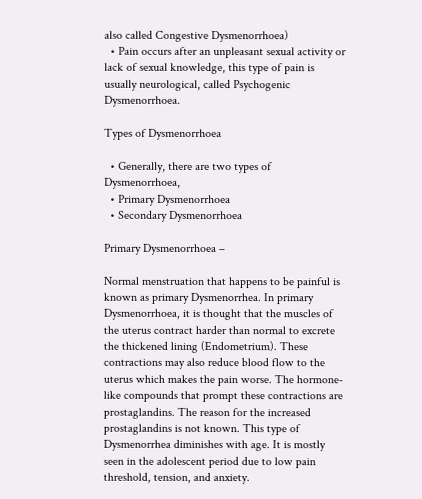also called Congestive Dysmenorrhoea)
  • Pain occurs after an unpleasant sexual activity or lack of sexual knowledge, this type of pain is usually neurological, called Psychogenic Dysmenorrhoea.

Types of Dysmenorrhoea

  • Generally, there are two types of Dysmenorrhoea,
  • Primary Dysmenorrhoea
  • Secondary Dysmenorrhoea

Primary Dysmenorrhoea –

Normal menstruation that happens to be painful is known as primary Dysmenorrhea. In primary Dysmenorrhoea, it is thought that the muscles of the uterus contract harder than normal to excrete the thickened lining (Endometrium). These contractions may also reduce blood flow to the uterus which makes the pain worse. The hormone-like compounds that prompt these contractions are prostaglandins. The reason for the increased prostaglandins is not known. This type of Dysmenorrhea diminishes with age. It is mostly seen in the adolescent period due to low pain threshold, tension, and anxiety.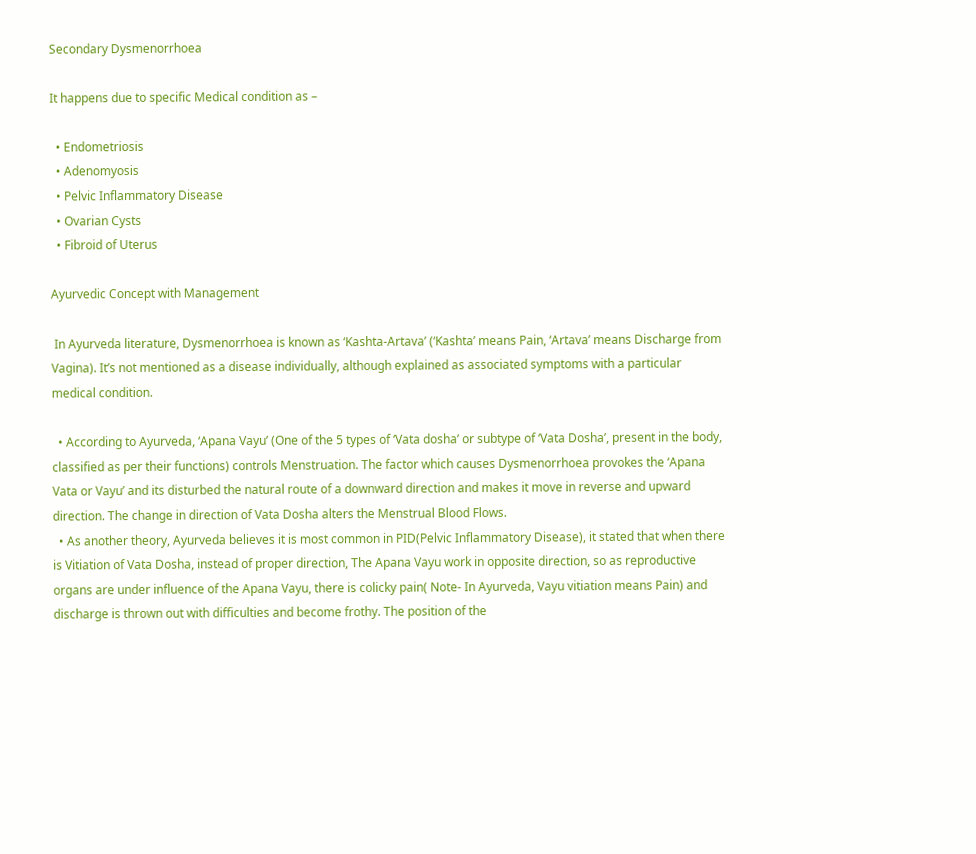Secondary Dysmenorrhoea

It happens due to specific Medical condition as –

  • Endometriosis
  • Adenomyosis
  • Pelvic Inflammatory Disease
  • Ovarian Cysts
  • Fibroid of Uterus

Ayurvedic Concept with Management

 In Ayurveda literature, Dysmenorrhoea is known as ‘Kashta-Artava’ (‘Kashta’ means Pain, ‘Artava’ means Discharge from Vagina). It’s not mentioned as a disease individually, although explained as associated symptoms with a particular medical condition.

  • According to Ayurveda, ‘Apana Vayu’ (One of the 5 types of ‘Vata dosha’ or subtype of ‘Vata Dosha’, present in the body, classified as per their functions) controls Menstruation. The factor which causes Dysmenorrhoea provokes the ‘Apana Vata or Vayu’ and its disturbed the natural route of a downward direction and makes it move in reverse and upward direction. The change in direction of Vata Dosha alters the Menstrual Blood Flows.
  • As another theory, Ayurveda believes it is most common in PID(Pelvic Inflammatory Disease), it stated that when there is Vitiation of Vata Dosha, instead of proper direction, The Apana Vayu work in opposite direction, so as reproductive organs are under influence of the Apana Vayu, there is colicky pain( Note- In Ayurveda, Vayu vitiation means Pain) and discharge is thrown out with difficulties and become frothy. The position of the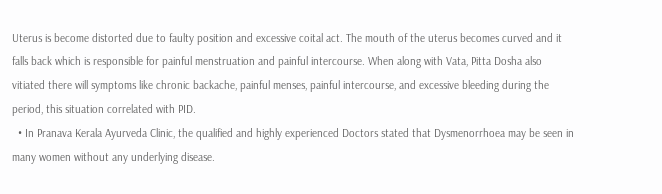Uterus is become distorted due to faulty position and excessive coital act. The mouth of the uterus becomes curved and it falls back which is responsible for painful menstruation and painful intercourse. When along with Vata, Pitta Dosha also vitiated there will symptoms like chronic backache, painful menses, painful intercourse, and excessive bleeding during the period, this situation correlated with PID.
  • In Pranava Kerala Ayurveda Clinic, the qualified and highly experienced Doctors stated that Dysmenorrhoea may be seen in many women without any underlying disease.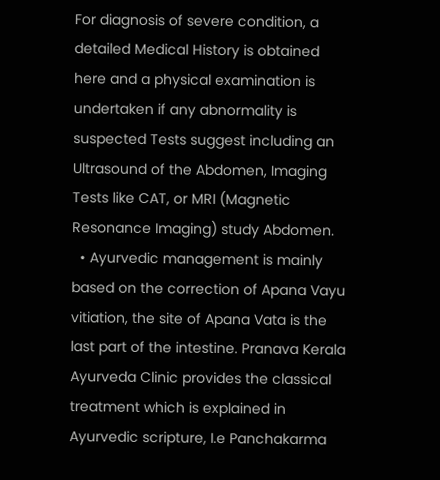For diagnosis of severe condition, a detailed Medical History is obtained here and a physical examination is undertaken if any abnormality is suspected Tests suggest including an Ultrasound of the Abdomen, Imaging Tests like CAT, or MRI (Magnetic Resonance Imaging) study Abdomen.
  • Ayurvedic management is mainly based on the correction of Apana Vayu vitiation, the site of Apana Vata is the last part of the intestine. Pranava Kerala Ayurveda Clinic provides the classical treatment which is explained in Ayurvedic scripture, I.e Panchakarma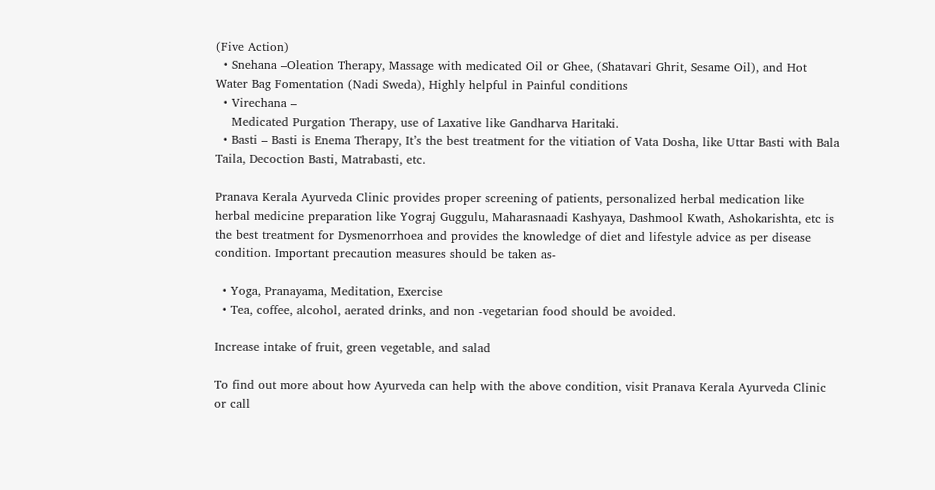(Five Action)
  • Snehana –Oleation Therapy, Massage with medicated Oil or Ghee, (Shatavari Ghrit, Sesame Oil), and Hot Water Bag Fomentation (Nadi Sweda), Highly helpful in Painful conditions
  • Virechana –
    Medicated Purgation Therapy, use of Laxative like Gandharva Haritaki.
  • Basti – Basti is Enema Therapy, It’s the best treatment for the vitiation of Vata Dosha, like Uttar Basti with Bala Taila, Decoction Basti, Matrabasti, etc.

Pranava Kerala Ayurveda Clinic provides proper screening of patients, personalized herbal medication like herbal medicine preparation like Yograj Guggulu, Maharasnaadi Kashyaya, Dashmool Kwath, Ashokarishta, etc is the best treatment for Dysmenorrhoea and provides the knowledge of diet and lifestyle advice as per disease condition. Important precaution measures should be taken as-

  • Yoga, Pranayama, Meditation, Exercise
  • Tea, coffee, alcohol, aerated drinks, and non -vegetarian food should be avoided.

Increase intake of fruit, green vegetable, and salad

To find out more about how Ayurveda can help with the above condition, visit Pranava Kerala Ayurveda Clinic or call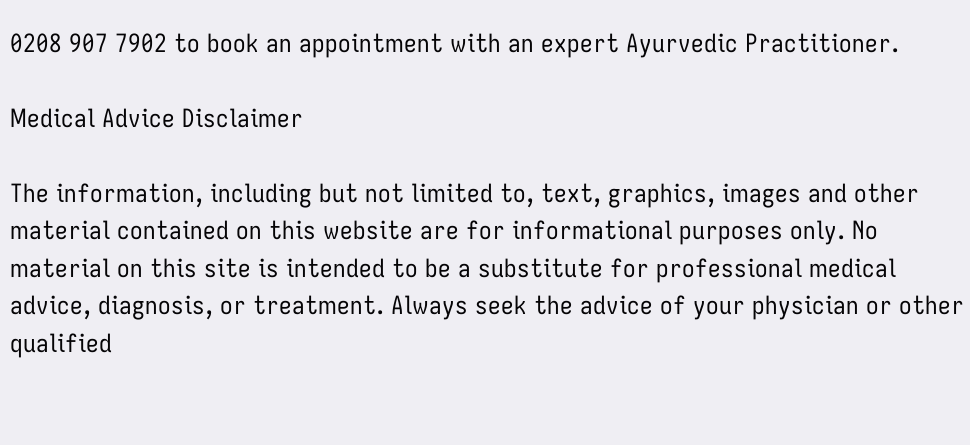0208 907 7902 to book an appointment with an expert Ayurvedic Practitioner.

Medical Advice Disclaimer

The information, including but not limited to, text, graphics, images and other material contained on this website are for informational purposes only. No material on this site is intended to be a substitute for professional medical advice, diagnosis, or treatment. Always seek the advice of your physician or other qualified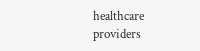healthcare providers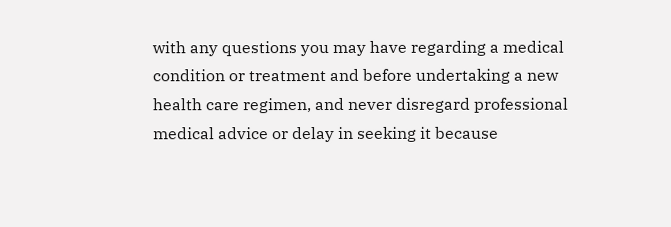with any questions you may have regarding a medical condition or treatment and before undertaking a new health care regimen, and never disregard professional medical advice or delay in seeking it because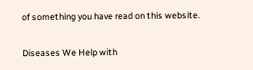of something you have read on this website.

Diseases We Help with